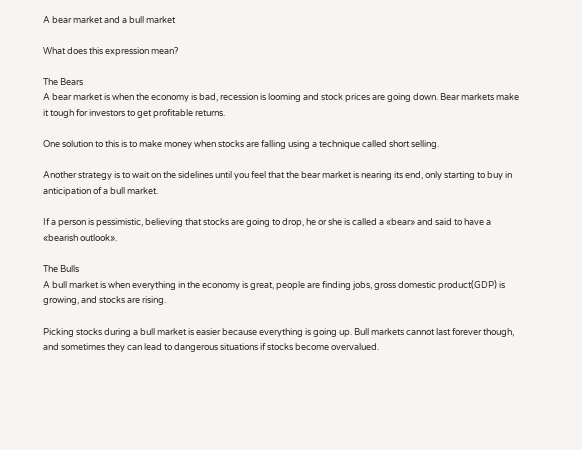A bear market and a bull market

What does this expression mean?

The Bears
A bear market is when the economy is bad, recession is looming and stock prices are going down. Bear markets make it tough for investors to get profitable returns.

One solution to this is to make money when stocks are falling using a technique called short selling.

Another strategy is to wait on the sidelines until you feel that the bear market is nearing its end, only starting to buy in anticipation of a bull market.

If a person is pessimistic, believing that stocks are going to drop, he or she is called a «bear» and said to have a «bearish outlook».

The Bulls
A bull market is when everything in the economy is great, people are finding jobs, gross domestic product(GDP) is growing, and stocks are rising.

Picking stocks during a bull market is easier because everything is going up. Bull markets cannot last forever though, and sometimes they can lead to dangerous situations if stocks become overvalued.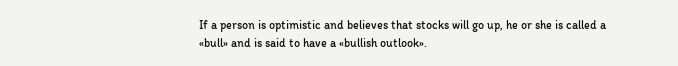If a person is optimistic and believes that stocks will go up, he or she is called a «bull» and is said to have a «bullish outlook».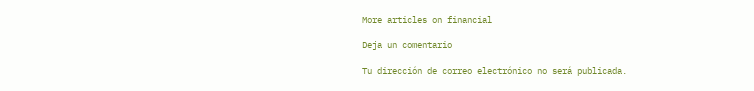More articles on financial

Deja un comentario

Tu dirección de correo electrónico no será publicada.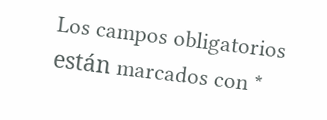Los campos obligatorios están marcados con *